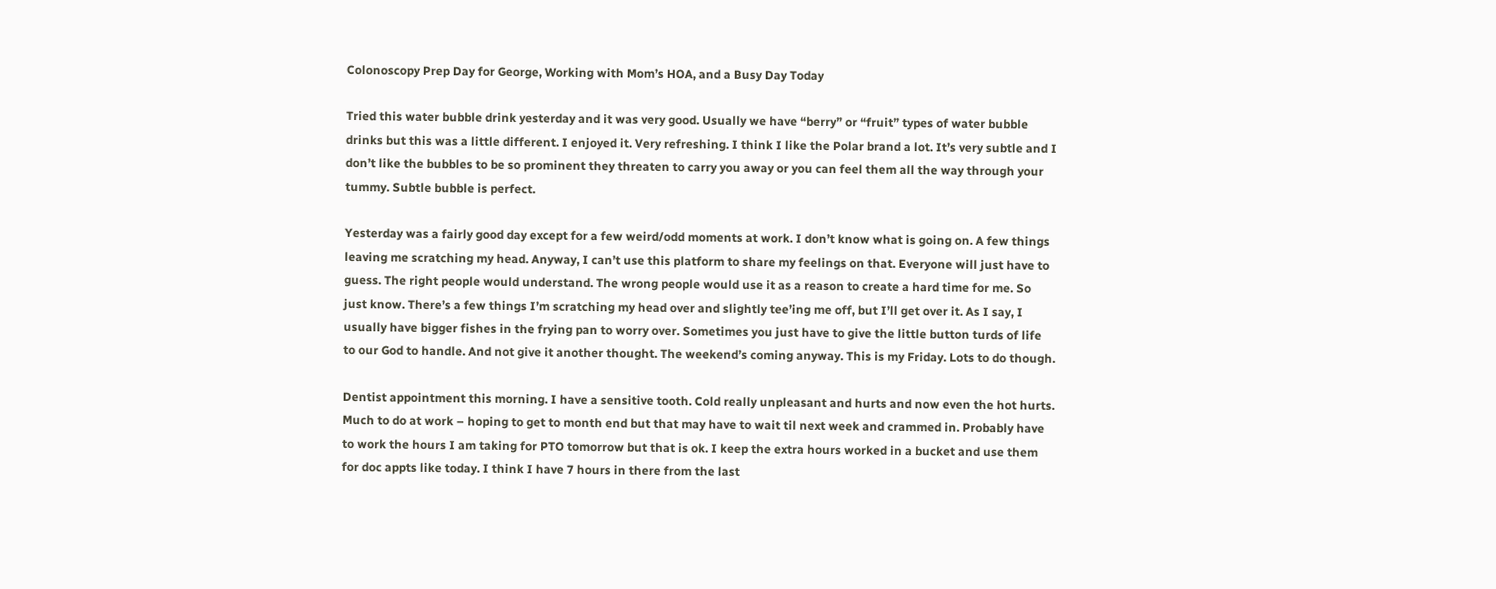Colonoscopy Prep Day for George, Working with Mom’s HOA, and a Busy Day Today

Tried this water bubble drink yesterday and it was very good. Usually we have “berry” or “fruit” types of water bubble drinks but this was a little different. I enjoyed it. Very refreshing. I think I like the Polar brand a lot. It’s very subtle and I don’t like the bubbles to be so prominent they threaten to carry you away or you can feel them all the way through your tummy. Subtle bubble is perfect.

Yesterday was a fairly good day except for a few weird/odd moments at work. I don’t know what is going on. A few things leaving me scratching my head. Anyway, I can’t use this platform to share my feelings on that. Everyone will just have to guess. The right people would understand. The wrong people would use it as a reason to create a hard time for me. So just know. There’s a few things I’m scratching my head over and slightly tee’ing me off, but I’ll get over it. As I say, I usually have bigger fishes in the frying pan to worry over. Sometimes you just have to give the little button turds of life to our God to handle. And not give it another thought. The weekend’s coming anyway. This is my Friday. Lots to do though.

Dentist appointment this morning. I have a sensitive tooth. Cold really unpleasant and hurts and now even the hot hurts. Much to do at work – hoping to get to month end but that may have to wait til next week and crammed in. Probably have to work the hours I am taking for PTO tomorrow but that is ok. I keep the extra hours worked in a bucket and use them for doc appts like today. I think I have 7 hours in there from the last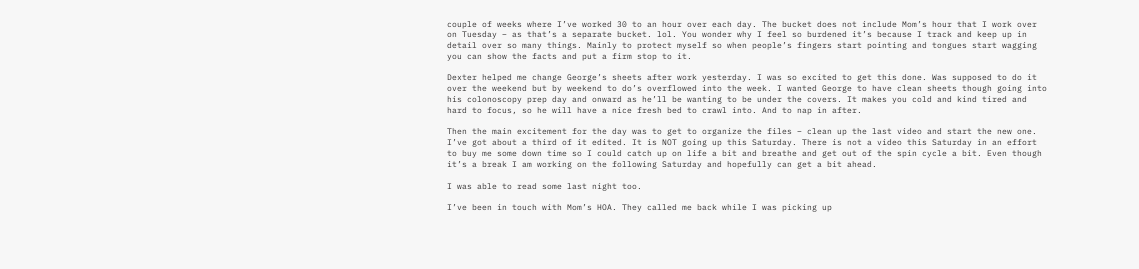couple of weeks where I’ve worked 30 to an hour over each day. The bucket does not include Mom’s hour that I work over on Tuesday – as that’s a separate bucket. lol. You wonder why I feel so burdened it’s because I track and keep up in detail over so many things. Mainly to protect myself so when people’s fingers start pointing and tongues start wagging you can show the facts and put a firm stop to it.

Dexter helped me change George’s sheets after work yesterday. I was so excited to get this done. Was supposed to do it over the weekend but by weekend to do’s overflowed into the week. I wanted George to have clean sheets though going into his colonoscopy prep day and onward as he’ll be wanting to be under the covers. It makes you cold and kind tired and hard to focus, so he will have a nice fresh bed to crawl into. And to nap in after.

Then the main excitement for the day was to get to organize the files – clean up the last video and start the new one. I’ve got about a third of it edited. It is NOT going up this Saturday. There is not a video this Saturday in an effort to buy me some down time so I could catch up on life a bit and breathe and get out of the spin cycle a bit. Even though it’s a break I am working on the following Saturday and hopefully can get a bit ahead.

I was able to read some last night too.

I’ve been in touch with Mom’s HOA. They called me back while I was picking up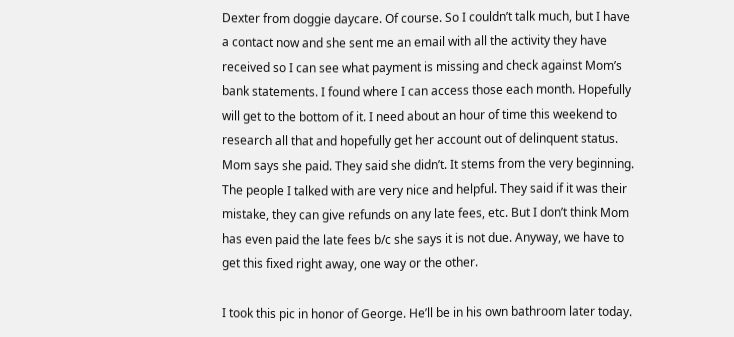Dexter from doggie daycare. Of course. So I couldn’t talk much, but I have a contact now and she sent me an email with all the activity they have received so I can see what payment is missing and check against Mom’s bank statements. I found where I can access those each month. Hopefully will get to the bottom of it. I need about an hour of time this weekend to research all that and hopefully get her account out of delinquent status. Mom says she paid. They said she didn’t. It stems from the very beginning. The people I talked with are very nice and helpful. They said if it was their mistake, they can give refunds on any late fees, etc. But I don’t think Mom has even paid the late fees b/c she says it is not due. Anyway, we have to get this fixed right away, one way or the other.

I took this pic in honor of George. He’ll be in his own bathroom later today.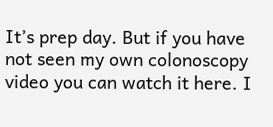It’s prep day. But if you have not seen my own colonoscopy video you can watch it here. I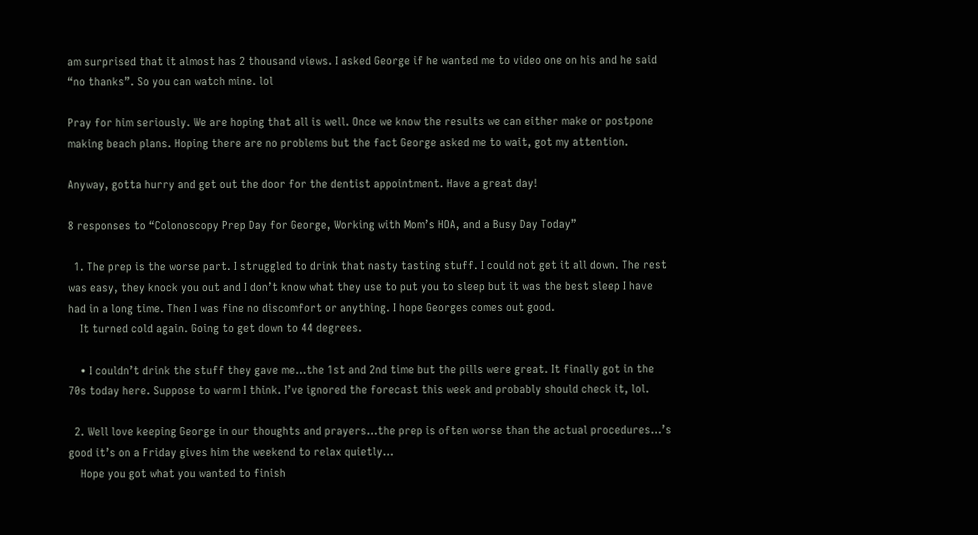am surprised that it almost has 2 thousand views. I asked George if he wanted me to video one on his and he said “no thanks”. So you can watch mine. lol

Pray for him seriously. We are hoping that all is well. Once we know the results we can either make or postpone making beach plans. Hoping there are no problems but the fact George asked me to wait, got my attention.

Anyway, gotta hurry and get out the door for the dentist appointment. Have a great day!

8 responses to “Colonoscopy Prep Day for George, Working with Mom’s HOA, and a Busy Day Today”

  1. The prep is the worse part. I struggled to drink that nasty tasting stuff. I could not get it all down. The rest was easy, they knock you out and I don’t know what they use to put you to sleep but it was the best sleep I have had in a long time. Then I was fine no discomfort or anything. I hope Georges comes out good.
    It turned cold again. Going to get down to 44 degrees.

    • I couldn’t drink the stuff they gave me…the 1st and 2nd time but the pills were great. It finally got in the 70s today here. Suppose to warm I think. I’ve ignored the forecast this week and probably should check it, lol.

  2. Well love keeping George in our thoughts and prayers…the prep is often worse than the actual procedures…’s good it’s on a Friday gives him the weekend to relax quietly…
    Hope you got what you wanted to finish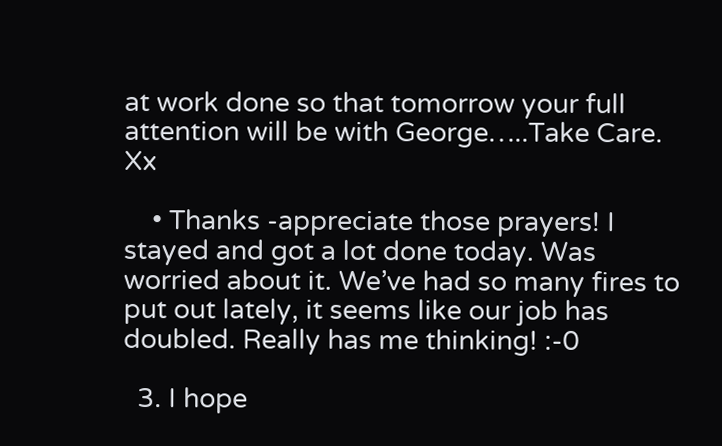at work done so that tomorrow your full attention will be with George…..Take Care. Xx

    • Thanks -appreciate those prayers! I stayed and got a lot done today. Was worried about it. We’ve had so many fires to put out lately, it seems like our job has doubled. Really has me thinking! :-0

  3. I hope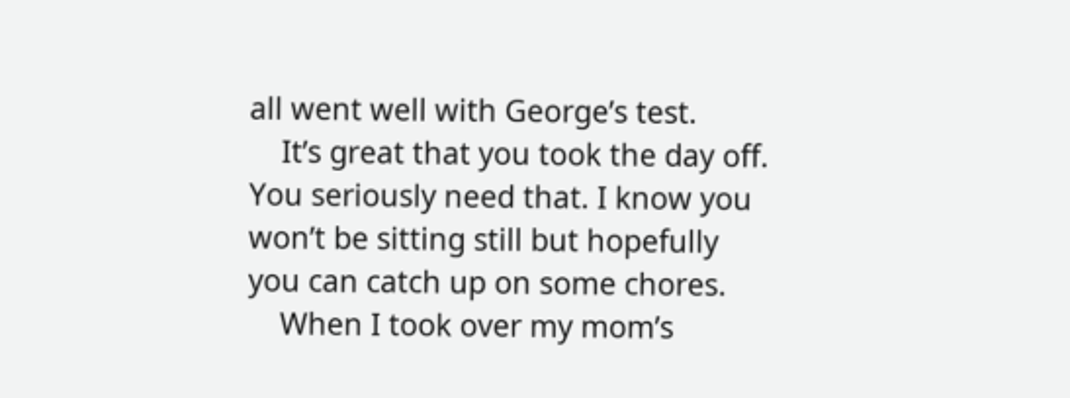all went well with George’s test.
    It’s great that you took the day off. You seriously need that. I know you won’t be sitting still but hopefully you can catch up on some chores.
    When I took over my mom’s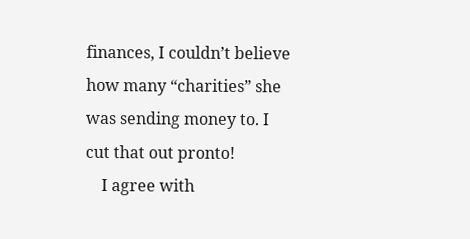finances, I couldn’t believe how many “charities” she was sending money to. I cut that out pronto!
    I agree with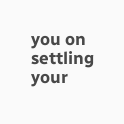you on settling your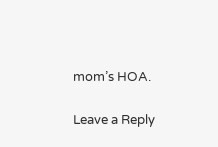mom’s HOA.

Leave a Reply